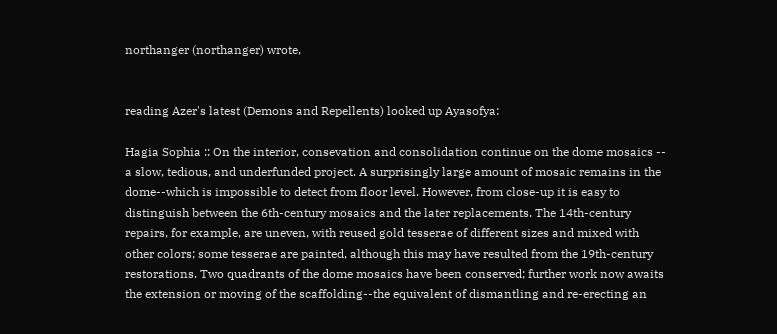northanger (northanger) wrote,


reading Azer's latest (Demons and Repellents) looked up Ayasofya:

Hagia Sophia :: On the interior, consevation and consolidation continue on the dome mosaics -- a slow, tedious, and underfunded project. A surprisingly large amount of mosaic remains in the dome--which is impossible to detect from floor level. However, from close-up it is easy to distinguish between the 6th-century mosaics and the later replacements. The 14th-century repairs, for example, are uneven, with reused gold tesserae of different sizes and mixed with other colors; some tesserae are painted, although this may have resulted from the 19th-century restorations. Two quadrants of the dome mosaics have been conserved; further work now awaits the extension or moving of the scaffolding--the equivalent of dismantling and re-erecting an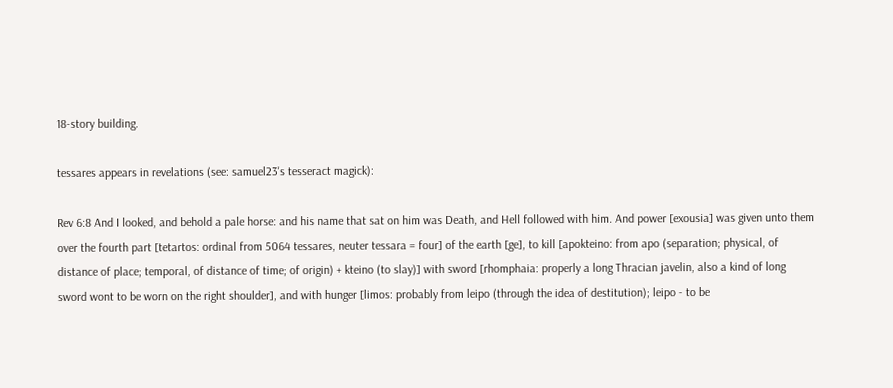18-story building.

tessares appears in revelations (see: samuel23's tesseract magick):

Rev 6:8 And I looked, and behold a pale horse: and his name that sat on him was Death, and Hell followed with him. And power [exousia] was given unto them over the fourth part [tetartos: ordinal from 5064 tessares, neuter tessara = four] of the earth [ge], to kill [apokteino: from apo (separation; physical, of distance of place; temporal, of distance of time; of origin) + kteino (to slay)] with sword [rhomphaia: properly a long Thracian javelin, also a kind of long sword wont to be worn on the right shoulder], and with hunger [limos: probably from leipo (through the idea of destitution); leipo - to be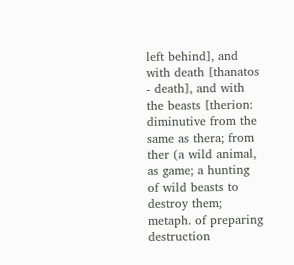left behind], and with death [thanatos - death], and with the beasts [therion: diminutive from the same as thera; from ther (a wild animal, as game; a hunting of wild beasts to destroy them; metaph. of preparing destruction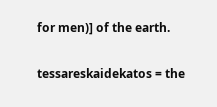for men)] of the earth.

tessareskaidekatos = the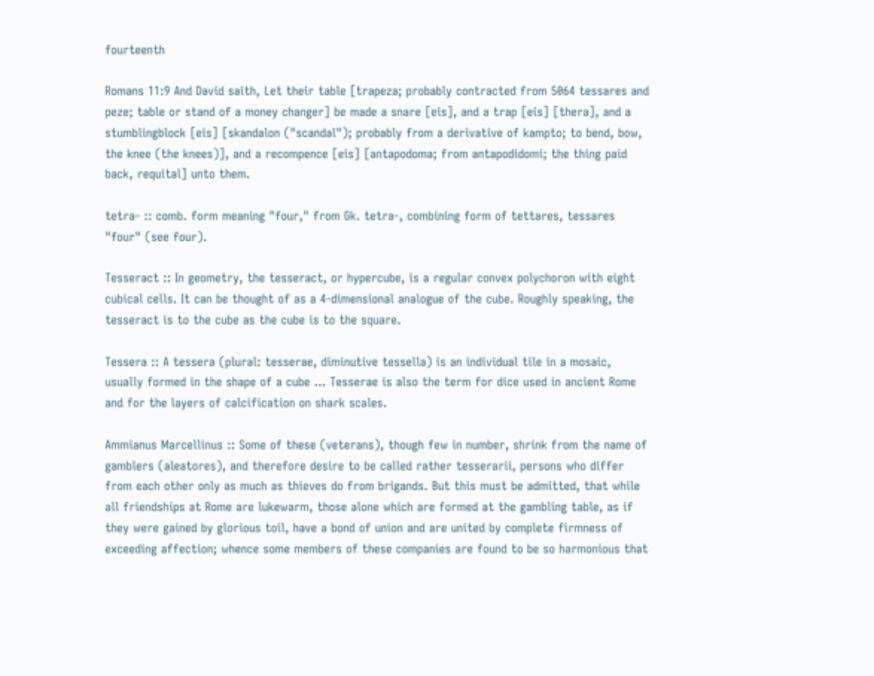fourteenth

Romans 11:9 And David saith, Let their table [trapeza; probably contracted from 5064 tessares and peze; table or stand of a money changer] be made a snare [eis], and a trap [eis] [thera], and a stumblingblock [eis] [skandalon ("scandal"); probably from a derivative of kampto; to bend, bow, the knee (the knees)], and a recompence [eis] [antapodoma; from antapodidomi; the thing paid back, requital] unto them.

tetra- :: comb. form meaning "four," from Gk. tetra-, combining form of tettares, tessares "four" (see four).

Tesseract :: In geometry, the tesseract, or hypercube, is a regular convex polychoron with eight cubical cells. It can be thought of as a 4-dimensional analogue of the cube. Roughly speaking, the tesseract is to the cube as the cube is to the square.

Tessera :: A tessera (plural: tesserae, diminutive tessella) is an individual tile in a mosaic, usually formed in the shape of a cube ... Tesserae is also the term for dice used in ancient Rome and for the layers of calcification on shark scales.

Ammianus Marcellinus :: Some of these (veterans), though few in number, shrink from the name of gamblers (aleatores), and therefore desire to be called rather tesserarii, persons who differ from each other only as much as thieves do from brigands. But this must be admitted, that while all friendships at Rome are lukewarm, those alone which are formed at the gambling table, as if they were gained by glorious toil, have a bond of union and are united by complete firmness of exceeding affection; whence some members of these companies are found to be so harmonious that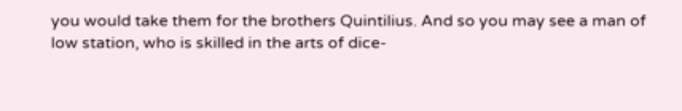you would take them for the brothers Quintilius. And so you may see a man of low station, who is skilled in the arts of dice-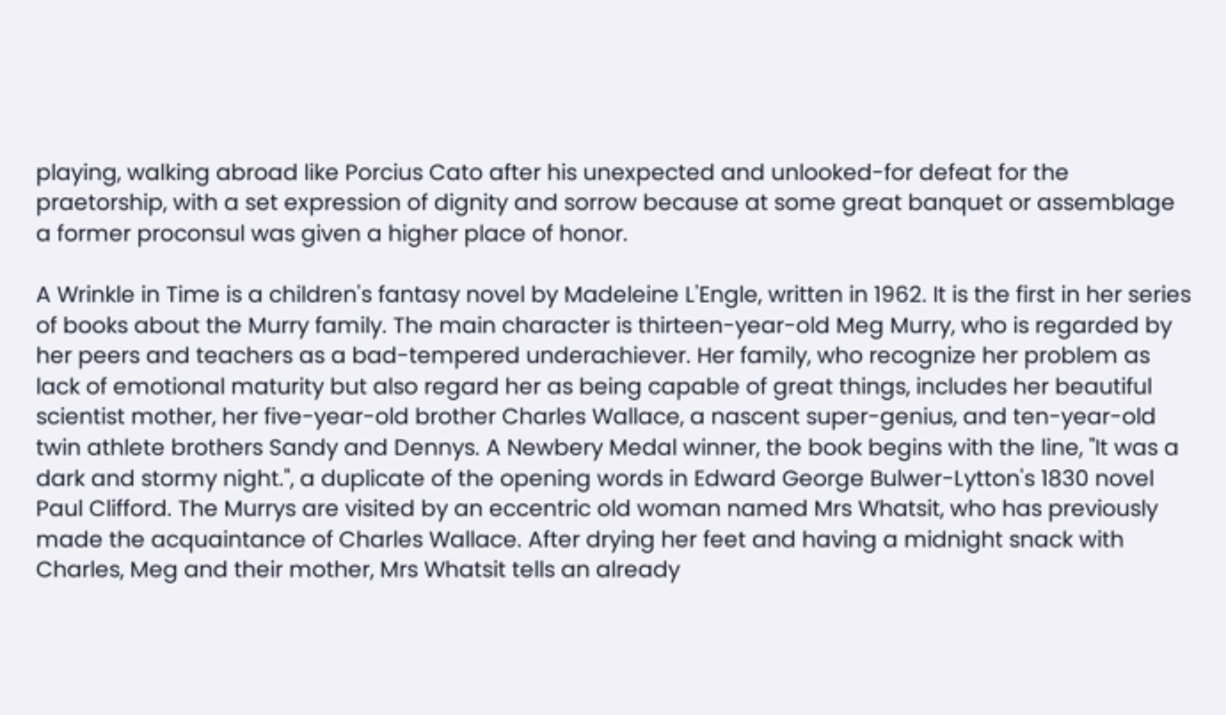playing, walking abroad like Porcius Cato after his unexpected and unlooked-for defeat for the praetorship, with a set expression of dignity and sorrow because at some great banquet or assemblage a former proconsul was given a higher place of honor.

A Wrinkle in Time is a children's fantasy novel by Madeleine L'Engle, written in 1962. It is the first in her series of books about the Murry family. The main character is thirteen-year-old Meg Murry, who is regarded by her peers and teachers as a bad-tempered underachiever. Her family, who recognize her problem as lack of emotional maturity but also regard her as being capable of great things, includes her beautiful scientist mother, her five-year-old brother Charles Wallace, a nascent super-genius, and ten-year-old twin athlete brothers Sandy and Dennys. A Newbery Medal winner, the book begins with the line, "It was a dark and stormy night.", a duplicate of the opening words in Edward George Bulwer-Lytton's 1830 novel Paul Clifford. The Murrys are visited by an eccentric old woman named Mrs Whatsit, who has previously made the acquaintance of Charles Wallace. After drying her feet and having a midnight snack with Charles, Meg and their mother, Mrs Whatsit tells an already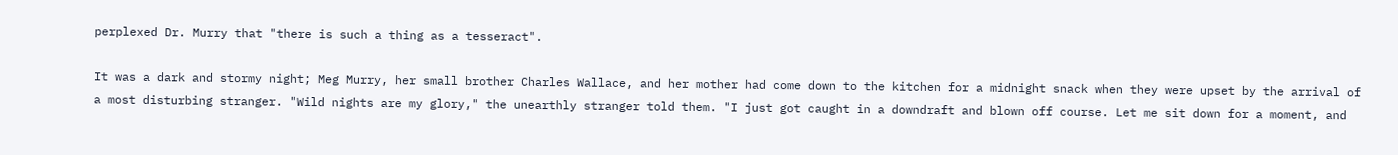perplexed Dr. Murry that "there is such a thing as a tesseract".

It was a dark and stormy night; Meg Murry, her small brother Charles Wallace, and her mother had come down to the kitchen for a midnight snack when they were upset by the arrival of a most disturbing stranger. "Wild nights are my glory," the unearthly stranger told them. "I just got caught in a downdraft and blown off course. Let me sit down for a moment, and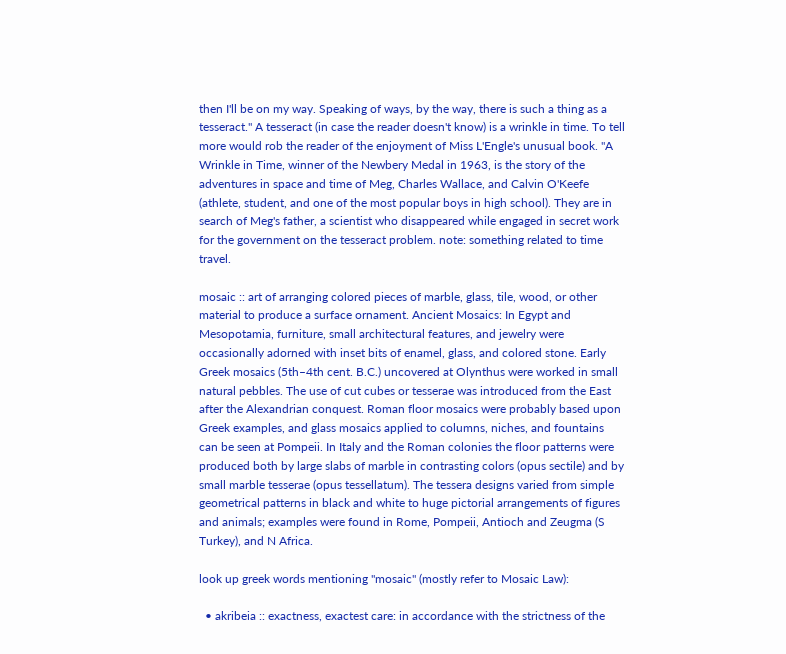then I'll be on my way. Speaking of ways, by the way, there is such a thing as a tesseract." A tesseract (in case the reader doesn't know) is a wrinkle in time. To tell more would rob the reader of the enjoyment of Miss L'Engle's unusual book. "A Wrinkle in Time, winner of the Newbery Medal in 1963, is the story of the adventures in space and time of Meg, Charles Wallace, and Calvin O'Keefe (athlete, student, and one of the most popular boys in high school). They are in search of Meg's father, a scientist who disappeared while engaged in secret work for the government on the tesseract problem. note: something related to time travel.

mosaic :: art of arranging colored pieces of marble, glass, tile, wood, or other material to produce a surface ornament. Ancient Mosaics: In Egypt and Mesopotamia, furniture, small architectural features, and jewelry were occasionally adorned with inset bits of enamel, glass, and colored stone. Early Greek mosaics (5th–4th cent. B.C.) uncovered at Olynthus were worked in small natural pebbles. The use of cut cubes or tesserae was introduced from the East after the Alexandrian conquest. Roman floor mosaics were probably based upon Greek examples, and glass mosaics applied to columns, niches, and fountains can be seen at Pompeii. In Italy and the Roman colonies the floor patterns were produced both by large slabs of marble in contrasting colors (opus sectile) and by small marble tesserae (opus tessellatum). The tessera designs varied from simple geometrical patterns in black and white to huge pictorial arrangements of figures and animals; examples were found in Rome, Pompeii, Antioch and Zeugma (S Turkey), and N Africa.

look up greek words mentioning "mosaic" (mostly refer to Mosaic Law):

  • akribeia :: exactness, exactest care: in accordance with the strictness of the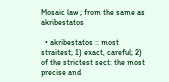Mosaic law ; from the same as akribestatos

  • akribestatos :: most straitest; 1) exact, careful; 2) of the strictest sect: the most precise and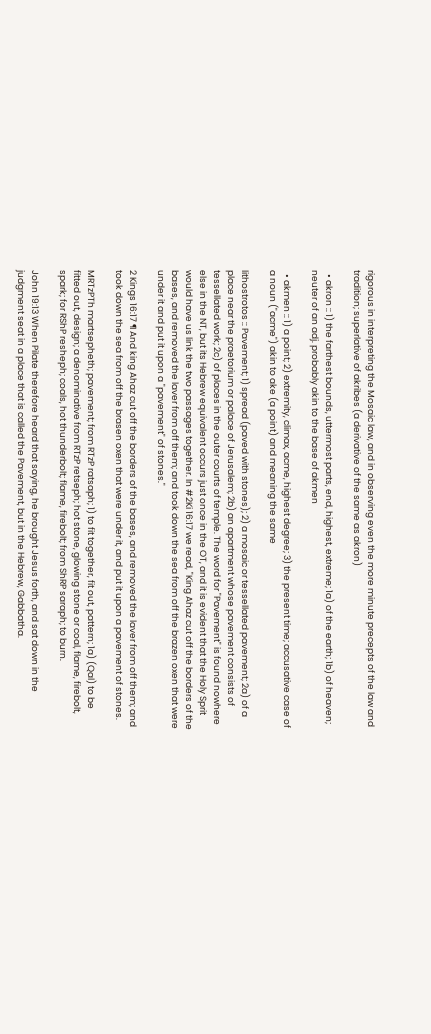rigorous in interpreting the Mosaic law, and in observing even the more minute precepts of the law and tradition; superlative of akribes (a derivative of the same as akron)

  • akron :: 1) the farthest bounds, uttermost parts, end, highest, extreme; 1a) of the earth; 1b) of heaven; neuter of an adj. probably akin to the base of akmen

  • akmen :: 1) a point; 2) extremity, climax, acme, highest degree; 3) the present time; accusative case of a noun ("acme") akin to ake (a point) and meaning the same

lithostrotos :: Pavement; 1) spread (paved with stones); 2) a mosaic or tessellated pavement; 2a) of a place near the praetorium or palace of Jerusalem; 2b) an apartment whose pavement consists of tessellated work; 2c) of places in the outer courts of temple. The word for "Pavement" is found nowhere else in the NT, but its Hebrew equivalent occurs just once in the OT, and it is evident that the Holy Sprit would have us link the two passages together. In #2Ki 16:17 we read, "King Ahaz cut off the borders of the bases, and removed the laver from off them; and took down the sea from off the brazen oxen that were under it and put it upon a "pavement" of stones."

2 Kings 16:17 ¶ And king Ahaz cut off the borders of the bases, and removed the laver from off them; and took down the sea from off the brasen oxen that were under it, and put it upon a pavement of stones.

MRTzPTh martsepheth; pavement; from RTzP ratsaph; 1) to fit together, fit out, pattern; 1a) (Qal) to be fitted out, design; a denominative from RTzP retseph; hot stone, glowing stone or coal, flame, firebolt, spark; for RShP resheph; coals, hot thunderbolt; flame, firebolt; from ShRP saraph; to burn.

John 19:13 When Pilate therefore heard that saying, he brought Jesus forth, and sat down in the judgment seat in a place that is called the Pavement, but in the Hebrew, Gabbatha.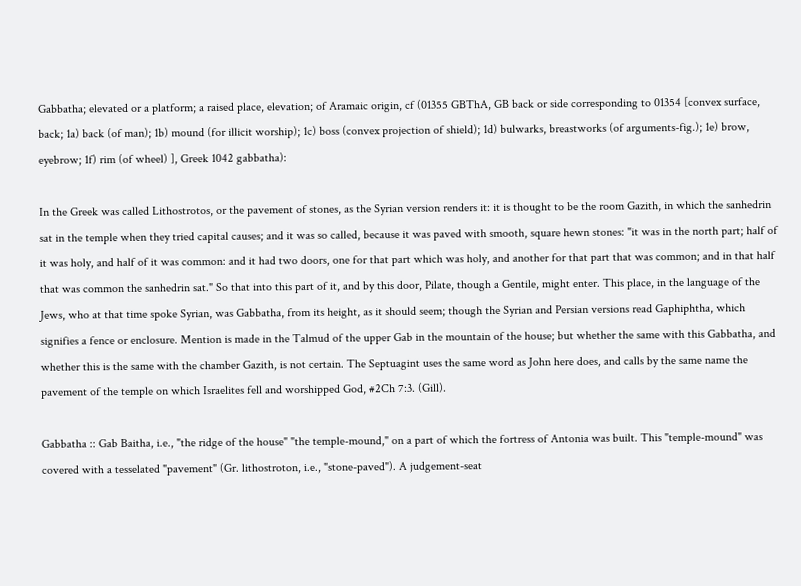Gabbatha; elevated or a platform; a raised place, elevation; of Aramaic origin, cf (01355 GBThA, GB back or side corresponding to 01354 [convex surface, back; 1a) back (of man); 1b) mound (for illicit worship); 1c) boss (convex projection of shield); 1d) bulwarks, breastworks (of arguments-fig.); 1e) brow, eyebrow; 1f) rim (of wheel) ], Greek 1042 gabbatha):

In the Greek was called Lithostrotos, or the pavement of stones, as the Syrian version renders it: it is thought to be the room Gazith, in which the sanhedrin sat in the temple when they tried capital causes; and it was so called, because it was paved with smooth, square hewn stones: "it was in the north part; half of it was holy, and half of it was common: and it had two doors, one for that part which was holy, and another for that part that was common; and in that half that was common the sanhedrin sat." So that into this part of it, and by this door, Pilate, though a Gentile, might enter. This place, in the language of the Jews, who at that time spoke Syrian, was Gabbatha, from its height, as it should seem; though the Syrian and Persian versions read Gaphiphtha, which signifies a fence or enclosure. Mention is made in the Talmud of the upper Gab in the mountain of the house; but whether the same with this Gabbatha, and whether this is the same with the chamber Gazith, is not certain. The Septuagint uses the same word as John here does, and calls by the same name the pavement of the temple on which Israelites fell and worshipped God, #2Ch 7:3. (Gill).

Gabbatha :: Gab Baitha, i.e., "the ridge of the house" "the temple-mound," on a part of which the fortress of Antonia was built. This "temple-mound" was covered with a tesselated "pavement" (Gr. lithostroton, i.e., "stone-paved"). A judgement-seat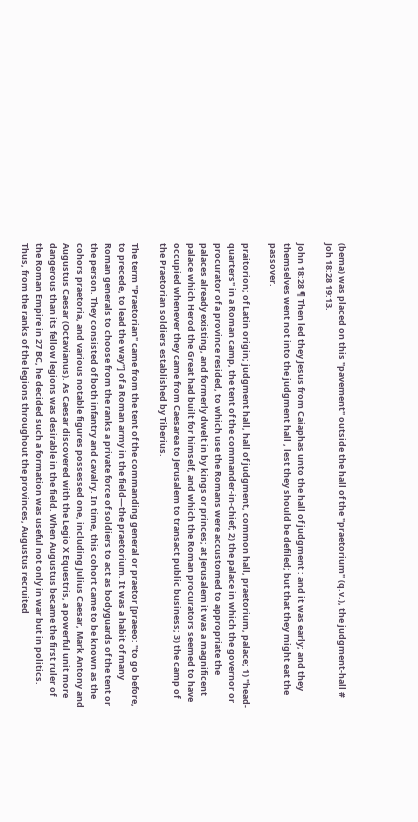(bema) was placed on this "pavement" outside the hall of the "praetorium" (q.v.), the judgment-hall # Joh 18:28 19:13.

John 18:28 ¶ Then led they Jesus from Caiaphas unto the hall of judgment : and it was early; and they themselves went not into the judgment hall , lest they should be defiled; but that they might eat the passover.

praitorion; of Latin origin; judgment hall, hall of judgment, common hall, praetorium, palace; 1) "head-quarters" in a Roman camp, the tent of the commander-in-chief; 2) the palace in which the governor or procurator of a province resided, to which use the Romans were accustomed to appropriate the palaces already existing, and formerly dwelt in by kings or princes; at Jerusalem it was a magnificent palace which Herod the Great had built for himself, and which the Roman procurators seemed to have occupied whenever they came from Caesarea to Jerusalem to transact public business; 3) the camp of the Praetorian soldiers established by Tiberius.

The term "Praetorian" came from the tent of the commanding general or praetor [praeeo: "to go before, to precede, to lead the way"] of a Roman army in the field—the praetorium. It was a habit of many Roman generals to choose from the ranks a private force of soldiers to act as bodyguards of the tent or the person. They consisted of both infantry and cavalry. In time, this cohort came to be known as the cohors praetoria, and various notable figures possessed one, including Julius Caesar, Mark Antony and Augustus Caesar (Octavianus). As Caesar discovered with the Legio X Equestris, a powerful unit more dangerous than its fellow legions was desirable in the field. When Augustus became the first ruler of the Roman Empire in 27 BC, he decided such a formation was useful not only in war but in politics. Thus, from the ranks of the legions throughout the provinces, Augustus recruited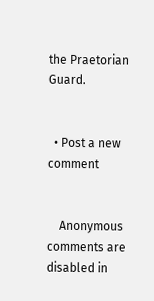the Praetorian Guard.


  • Post a new comment


    Anonymous comments are disabled in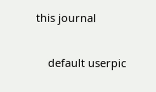this journal

    default userpic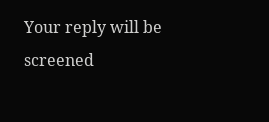Your reply will be screened